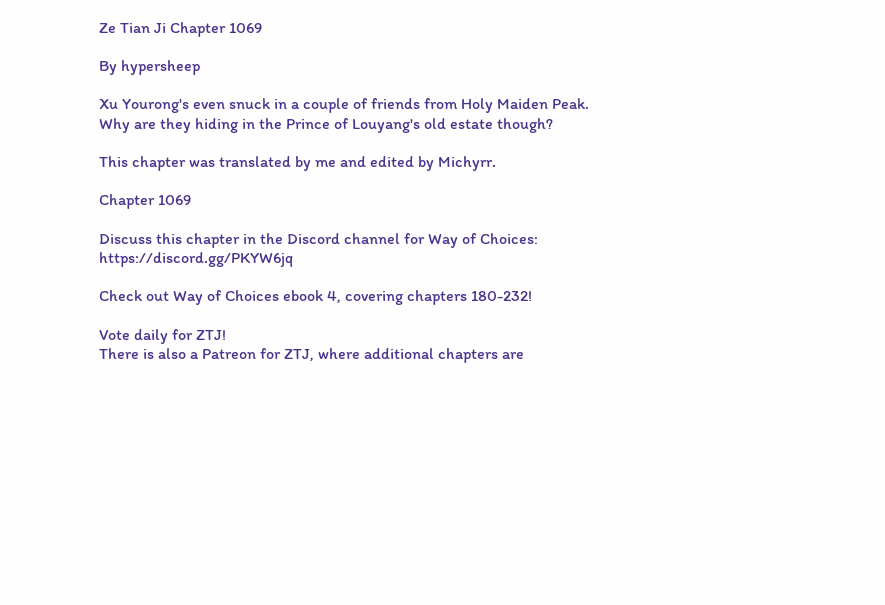Ze Tian Ji Chapter 1069

By hypersheep

Xu Yourong's even snuck in a couple of friends from Holy Maiden Peak. Why are they hiding in the Prince of Louyang's old estate though?

This chapter was translated by me and edited by Michyrr.

Chapter 1069

Discuss this chapter in the Discord channel for Way of Choices: https://discord.gg/PKYW6jq

Check out Way of Choices ebook 4, covering chapters 180-232!

Vote daily for ZTJ!
There is also a Patreon for ZTJ, where additional chapters are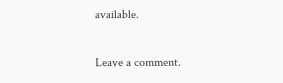available.

Leave a comment.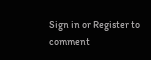Sign in or Register to comment